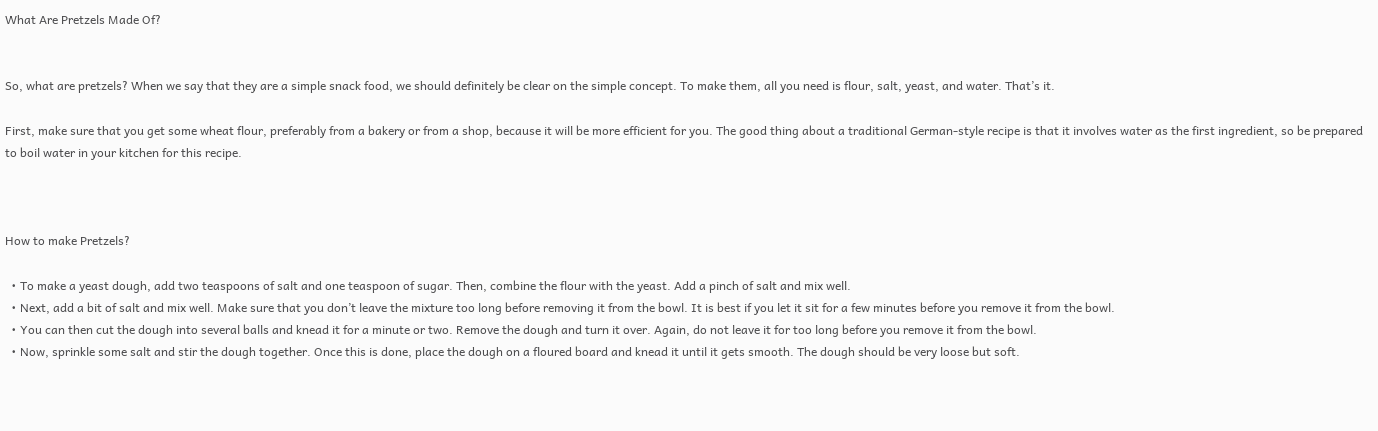What Are Pretzels Made Of?


So, what are pretzels? When we say that they are a simple snack food, we should definitely be clear on the simple concept. To make them, all you need is flour, salt, yeast, and water. That’s it.

First, make sure that you get some wheat flour, preferably from a bakery or from a shop, because it will be more efficient for you. The good thing about a traditional German-style recipe is that it involves water as the first ingredient, so be prepared to boil water in your kitchen for this recipe.



How to make Pretzels?

  • To make a yeast dough, add two teaspoons of salt and one teaspoon of sugar. Then, combine the flour with the yeast. Add a pinch of salt and mix well.
  • Next, add a bit of salt and mix well. Make sure that you don’t leave the mixture too long before removing it from the bowl. It is best if you let it sit for a few minutes before you remove it from the bowl.
  • You can then cut the dough into several balls and knead it for a minute or two. Remove the dough and turn it over. Again, do not leave it for too long before you remove it from the bowl.
  • Now, sprinkle some salt and stir the dough together. Once this is done, place the dough on a floured board and knead it until it gets smooth. The dough should be very loose but soft.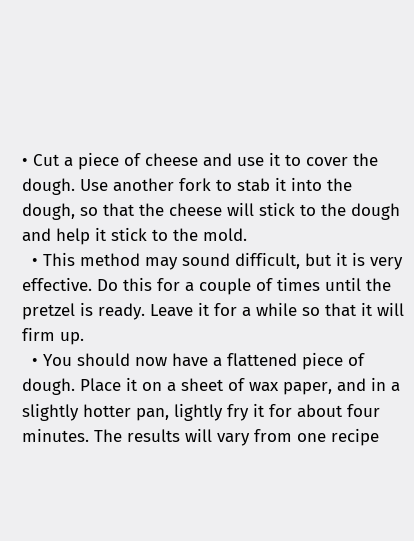• Cut a piece of cheese and use it to cover the dough. Use another fork to stab it into the dough, so that the cheese will stick to the dough and help it stick to the mold.
  • This method may sound difficult, but it is very effective. Do this for a couple of times until the pretzel is ready. Leave it for a while so that it will firm up.
  • You should now have a flattened piece of dough. Place it on a sheet of wax paper, and in a slightly hotter pan, lightly fry it for about four minutes. The results will vary from one recipe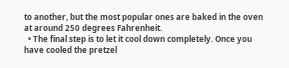to another, but the most popular ones are baked in the oven at around 250 degrees Fahrenheit.
  • The final step is to let it cool down completely. Once you have cooled the pretzel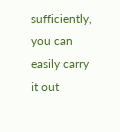sufficiently, you can easily carry it out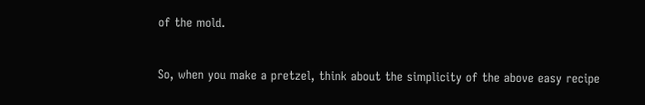of the mold.


So, when you make a pretzel, think about the simplicity of the above easy recipe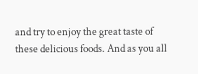and try to enjoy the great taste of these delicious foods. And as you all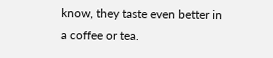know, they taste even better in a coffee or tea.